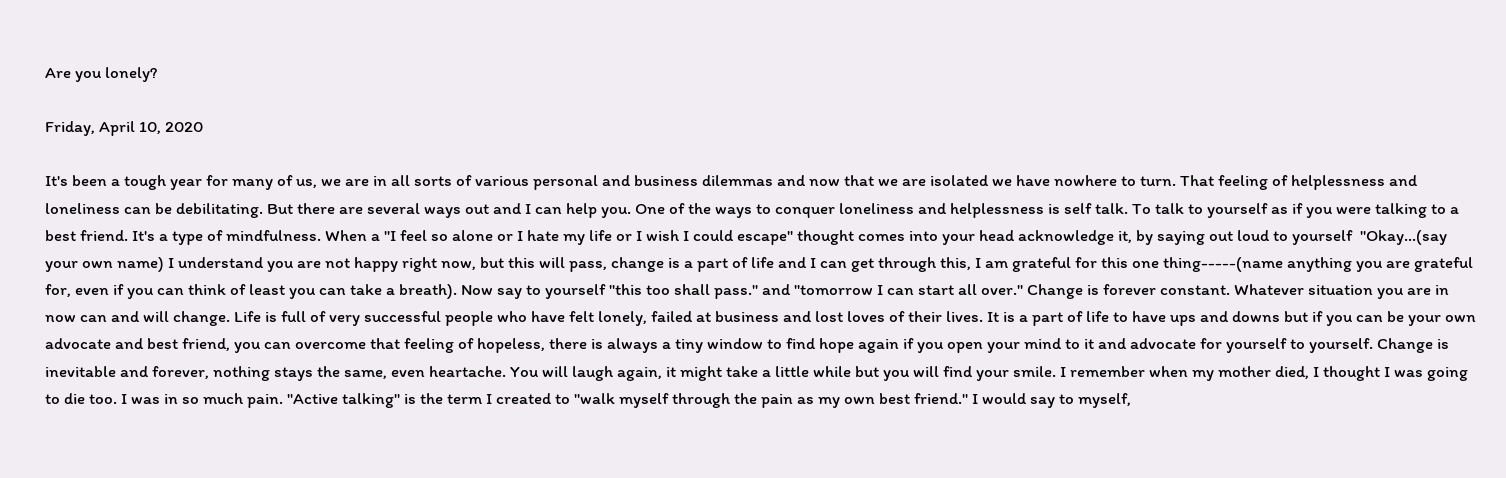Are you lonely?

Friday, April 10, 2020

It's been a tough year for many of us, we are in all sorts of various personal and business dilemmas and now that we are isolated we have nowhere to turn. That feeling of helplessness and loneliness can be debilitating. But there are several ways out and I can help you. One of the ways to conquer loneliness and helplessness is self talk. To talk to yourself as if you were talking to a best friend. It's a type of mindfulness. When a "I feel so alone or I hate my life or I wish I could escape" thought comes into your head acknowledge it, by saying out loud to yourself  "Okay...(say your own name) I understand you are not happy right now, but this will pass, change is a part of life and I can get through this, I am grateful for this one thing-----(name anything you are grateful for, even if you can think of least you can take a breath). Now say to yourself "this too shall pass." and "tomorrow I can start all over." Change is forever constant. Whatever situation you are in now can and will change. Life is full of very successful people who have felt lonely, failed at business and lost loves of their lives. It is a part of life to have ups and downs but if you can be your own advocate and best friend, you can overcome that feeling of hopeless, there is always a tiny window to find hope again if you open your mind to it and advocate for yourself to yourself. Change is inevitable and forever, nothing stays the same, even heartache. You will laugh again, it might take a little while but you will find your smile. I remember when my mother died, I thought I was going to die too. I was in so much pain. "Active talking" is the term I created to "walk myself through the pain as my own best friend." I would say to myself,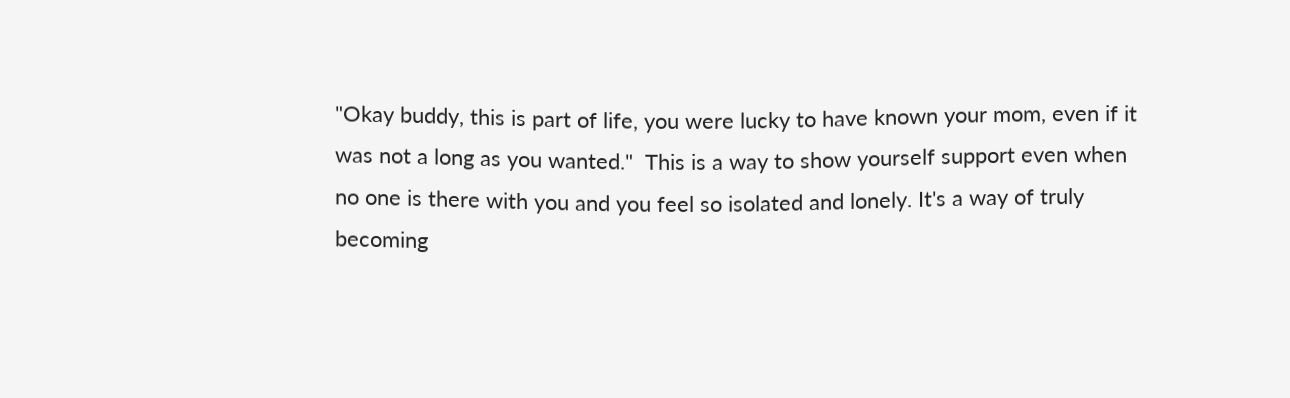"Okay buddy, this is part of life, you were lucky to have known your mom, even if it was not a long as you wanted."  This is a way to show yourself support even when no one is there with you and you feel so isolated and lonely. It's a way of truly becoming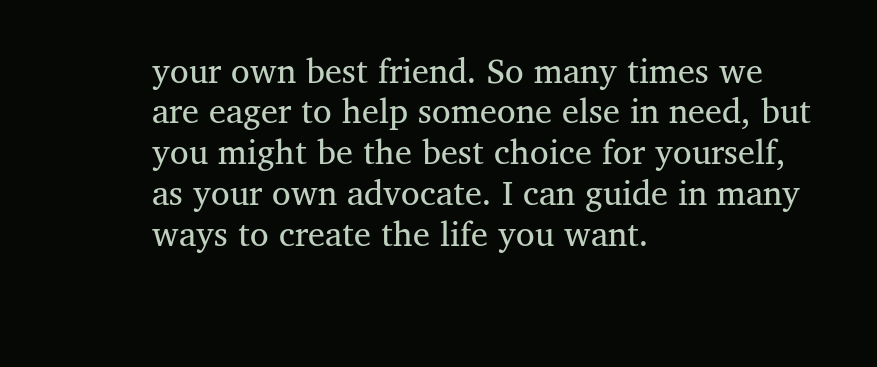your own best friend. So many times we are eager to help someone else in need, but you might be the best choice for yourself, as your own advocate. I can guide in many ways to create the life you want.